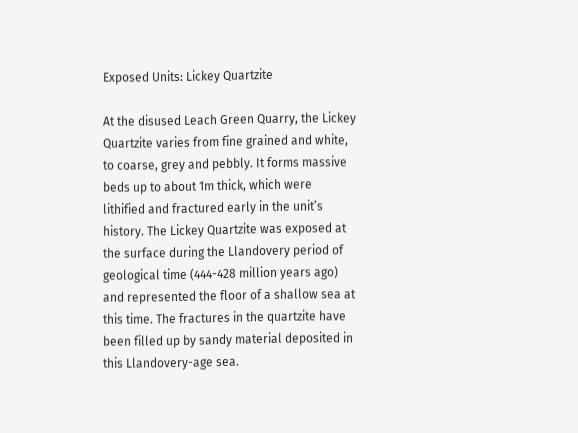Exposed Units: Lickey Quartzite

At the disused Leach Green Quarry, the Lickey Quartzite varies from fine grained and white, to coarse, grey and pebbly. It forms massive beds up to about 1m thick, which were lithified and fractured early in the unit’s history. The Lickey Quartzite was exposed at the surface during the Llandovery period of geological time (444-428 million years ago) and represented the floor of a shallow sea at this time. The fractures in the quartzite have been filled up by sandy material deposited in this Llandovery-age sea.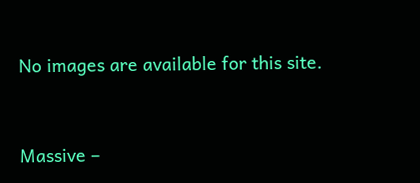No images are available for this site.


Massive –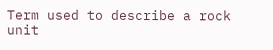Term used to describe a rock unit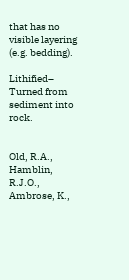that has no visible layering (e.g. bedding).

Lithified– Turned from sediment into rock.


Old, R.A., Hamblin, R.J.O., Ambrose, K.,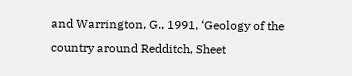and Warrington, G., 1991, ‘Geology of the country around Redditch, Sheet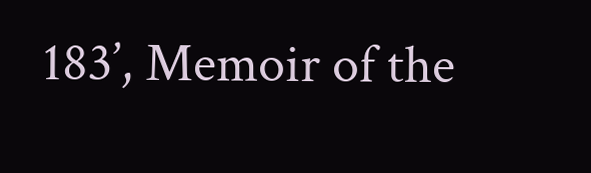183’, Memoir of the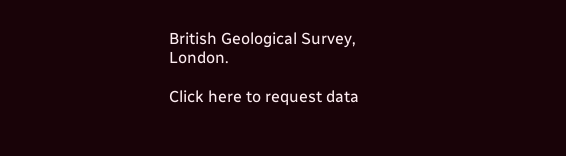British Geological Survey, London.

Click here to request data